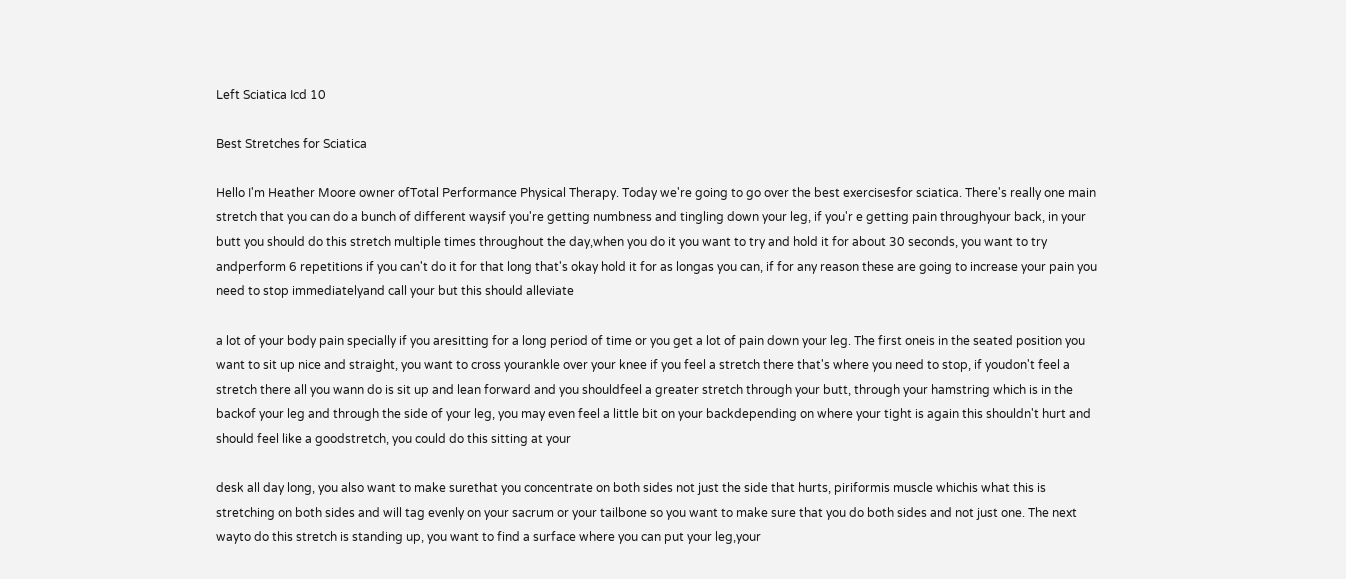Left Sciatica Icd 10

Best Stretches for Sciatica

Hello I'm Heather Moore owner ofTotal Performance Physical Therapy. Today we're going to go over the best exercisesfor sciatica. There's really one main stretch that you can do a bunch of different waysif you're getting numbness and tingling down your leg, if you'r e getting pain throughyour back, in your butt you should do this stretch multiple times throughout the day,when you do it you want to try and hold it for about 30 seconds, you want to try andperform 6 repetitions if you can't do it for that long that's okay hold it for as longas you can, if for any reason these are going to increase your pain you need to stop immediatelyand call your but this should alleviate

a lot of your body pain specially if you aresitting for a long period of time or you get a lot of pain down your leg. The first oneis in the seated position you want to sit up nice and straight, you want to cross yourankle over your knee if you feel a stretch there that's where you need to stop, if youdon't feel a stretch there all you wann do is sit up and lean forward and you shouldfeel a greater stretch through your butt, through your hamstring which is in the backof your leg and through the side of your leg, you may even feel a little bit on your backdepending on where your tight is again this shouldn't hurt and should feel like a goodstretch, you could do this sitting at your

desk all day long, you also want to make surethat you concentrate on both sides not just the side that hurts, piriformis muscle whichis what this is stretching on both sides and will tag evenly on your sacrum or your tailbone so you want to make sure that you do both sides and not just one. The next wayto do this stretch is standing up, you want to find a surface where you can put your leg,your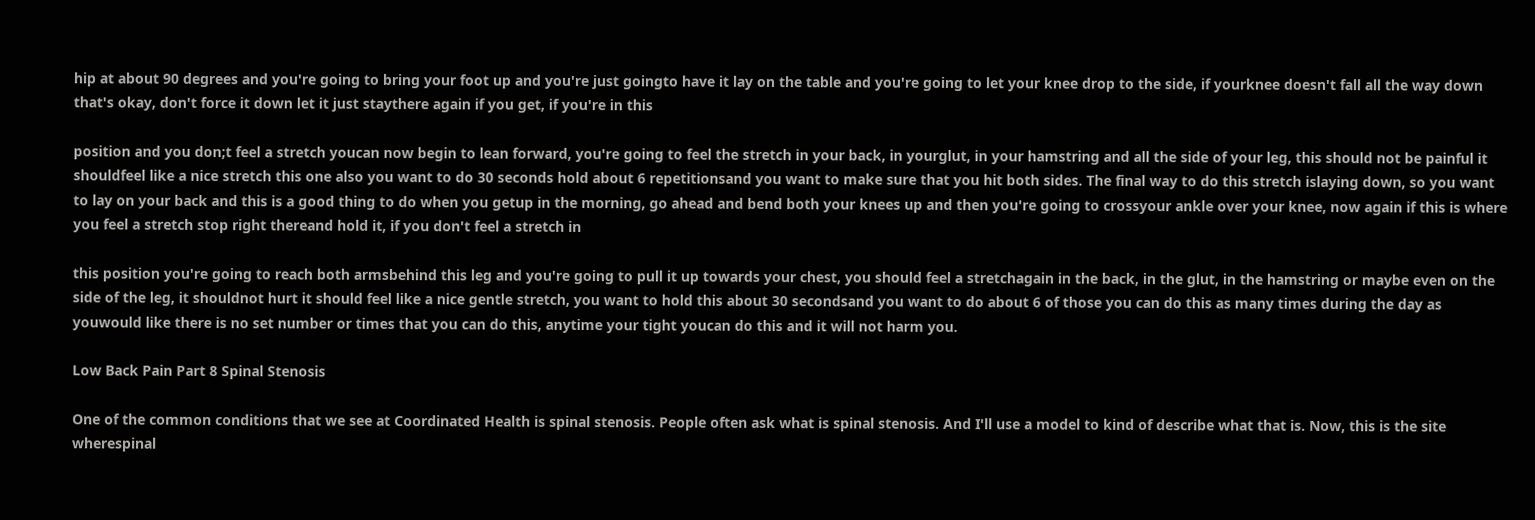hip at about 90 degrees and you're going to bring your foot up and you're just goingto have it lay on the table and you're going to let your knee drop to the side, if yourknee doesn't fall all the way down that's okay, don't force it down let it just staythere again if you get, if you're in this

position and you don;t feel a stretch youcan now begin to lean forward, you're going to feel the stretch in your back, in yourglut, in your hamstring and all the side of your leg, this should not be painful it shouldfeel like a nice stretch this one also you want to do 30 seconds hold about 6 repetitionsand you want to make sure that you hit both sides. The final way to do this stretch islaying down, so you want to lay on your back and this is a good thing to do when you getup in the morning, go ahead and bend both your knees up and then you're going to crossyour ankle over your knee, now again if this is where you feel a stretch stop right thereand hold it, if you don't feel a stretch in

this position you're going to reach both armsbehind this leg and you're going to pull it up towards your chest, you should feel a stretchagain in the back, in the glut, in the hamstring or maybe even on the side of the leg, it shouldnot hurt it should feel like a nice gentle stretch, you want to hold this about 30 secondsand you want to do about 6 of those you can do this as many times during the day as youwould like there is no set number or times that you can do this, anytime your tight youcan do this and it will not harm you.

Low Back Pain Part 8 Spinal Stenosis

One of the common conditions that we see at Coordinated Health is spinal stenosis. People often ask what is spinal stenosis. And I'll use a model to kind of describe what that is. Now, this is the site wherespinal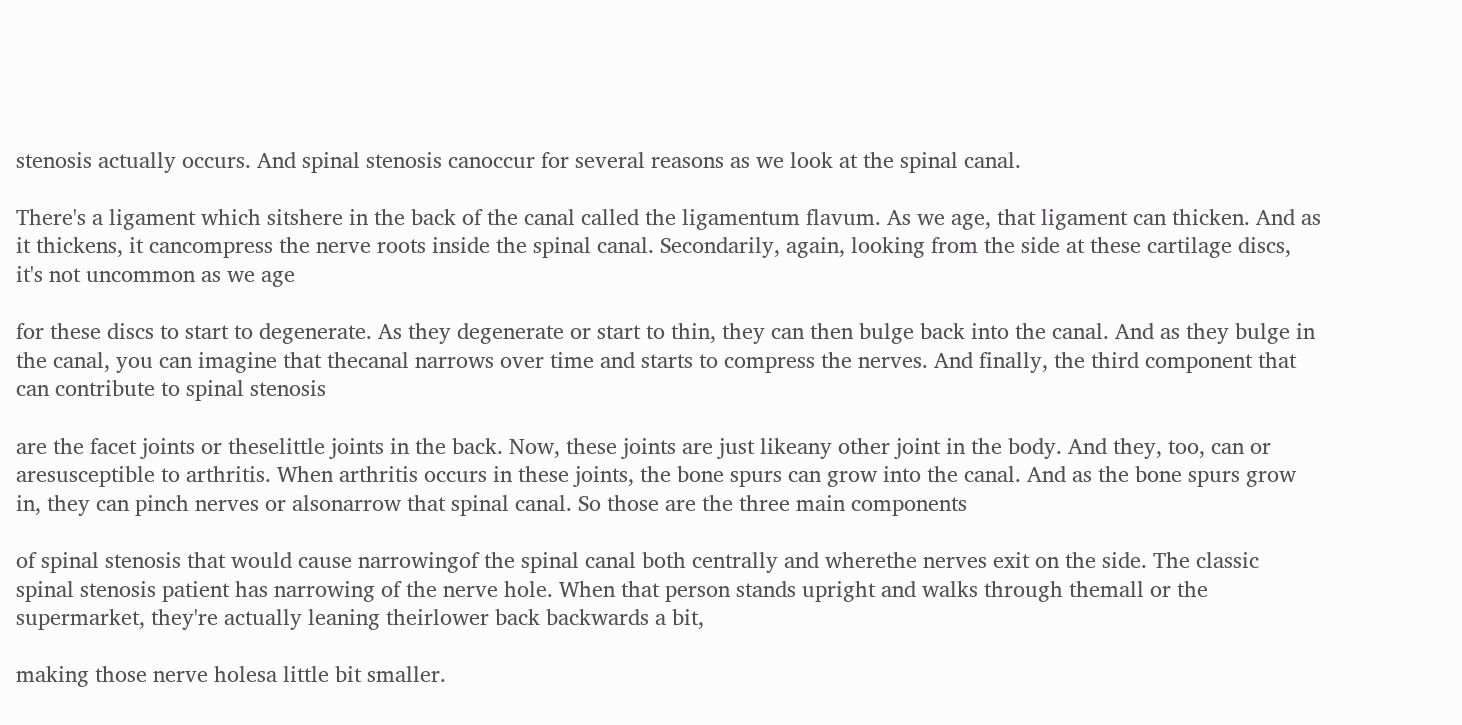stenosis actually occurs. And spinal stenosis canoccur for several reasons as we look at the spinal canal.

There's a ligament which sitshere in the back of the canal called the ligamentum flavum. As we age, that ligament can thicken. And as it thickens, it cancompress the nerve roots inside the spinal canal. Secondarily, again, looking from the side at these cartilage discs, it's not uncommon as we age

for these discs to start to degenerate. As they degenerate or start to thin, they can then bulge back into the canal. And as they bulge in the canal, you can imagine that thecanal narrows over time and starts to compress the nerves. And finally, the third component that can contribute to spinal stenosis

are the facet joints or theselittle joints in the back. Now, these joints are just likeany other joint in the body. And they, too, can or aresusceptible to arthritis. When arthritis occurs in these joints, the bone spurs can grow into the canal. And as the bone spurs grow in, they can pinch nerves or alsonarrow that spinal canal. So those are the three main components

of spinal stenosis that would cause narrowingof the spinal canal both centrally and wherethe nerves exit on the side. The classic spinal stenosis patient has narrowing of the nerve hole. When that person stands upright and walks through themall or the supermarket, they're actually leaning theirlower back backwards a bit,

making those nerve holesa little bit smaller.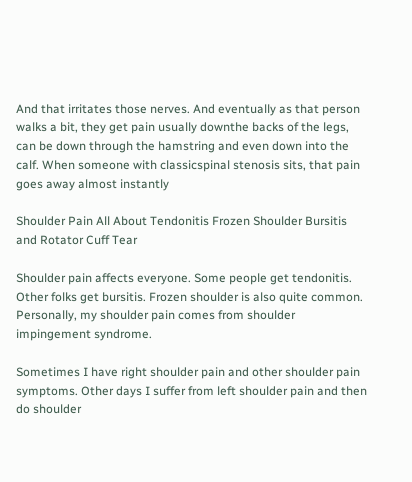And that irritates those nerves. And eventually as that person walks a bit, they get pain usually downthe backs of the legs, can be down through the hamstring and even down into the calf. When someone with classicspinal stenosis sits, that pain goes away almost instantly

Shoulder Pain All About Tendonitis Frozen Shoulder Bursitis and Rotator Cuff Tear

Shoulder pain affects everyone. Some people get tendonitis. Other folks get bursitis. Frozen shoulder is also quite common. Personally, my shoulder pain comes from shoulder impingement syndrome.

Sometimes I have right shoulder pain and other shoulder pain symptoms. Other days I suffer from left shoulder pain and then do shoulder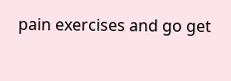pain exercises and go get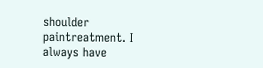shoulder paintreatment. I always have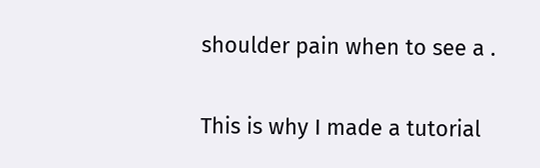shoulder pain when to see a .

This is why I made a tutorial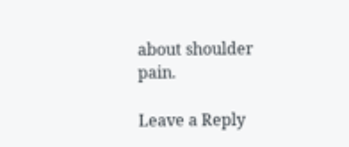about shoulder pain.

Leave a Reply